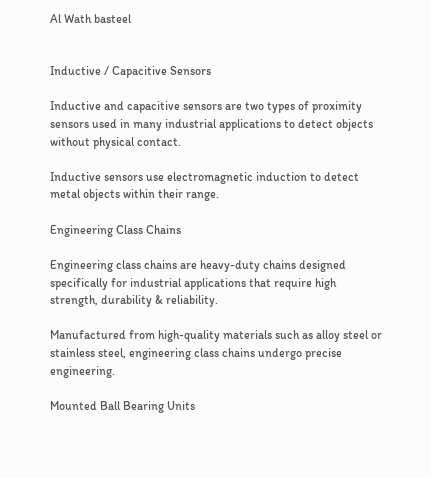Al Wath basteel


Inductive / Capacitive Sensors

Inductive and capacitive sensors are two types of proximity sensors used in many industrial applications to detect objects without physical contact.

Inductive sensors use electromagnetic induction to detect metal objects within their range.

Engineering Class Chains

Engineering class chains are heavy-duty chains designed specifically for industrial applications that require high strength, durability & reliability.

Manufactured from high-quality materials such as alloy steel or stainless steel, engineering class chains undergo precise engineering.

Mounted Ball Bearing Units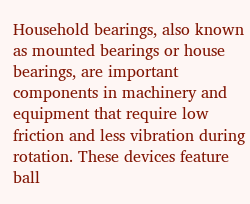Household bearings, also known as mounted bearings or house bearings, are important components in machinery and equipment that require low friction and less vibration during rotation. These devices feature ball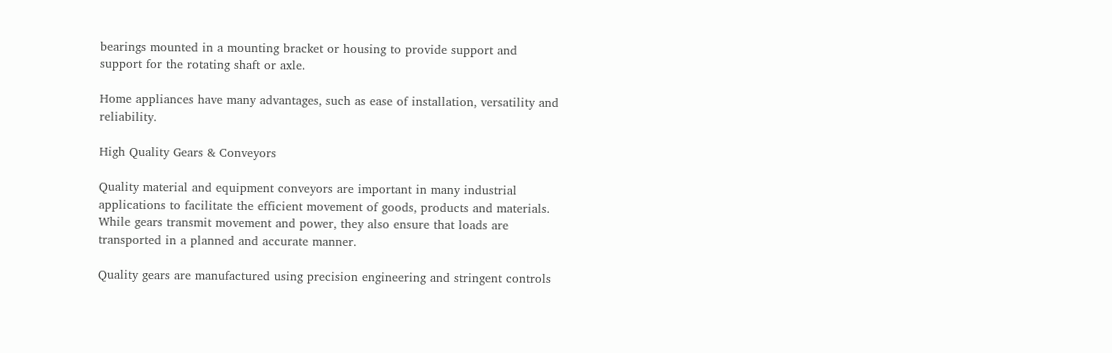bearings mounted in a mounting bracket or housing to provide support and support for the rotating shaft or axle.

Home appliances have many advantages, such as ease of installation, versatility and reliability.

High Quality Gears & Conveyors

Quality material and equipment conveyors are important in many industrial applications to facilitate the efficient movement of goods, products and materials. While gears transmit movement and power, they also ensure that loads are transported in a planned and accurate manner.

Quality gears are manufactured using precision engineering and stringent controls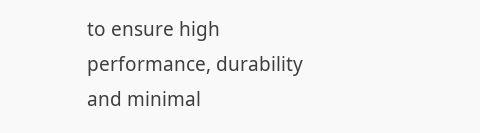to ensure high performance, durability and minimal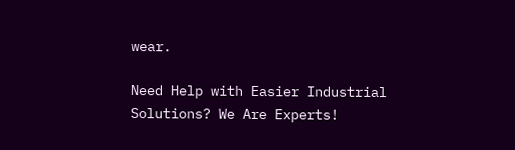wear.

Need Help with Easier Industrial Solutions? We Are Experts!